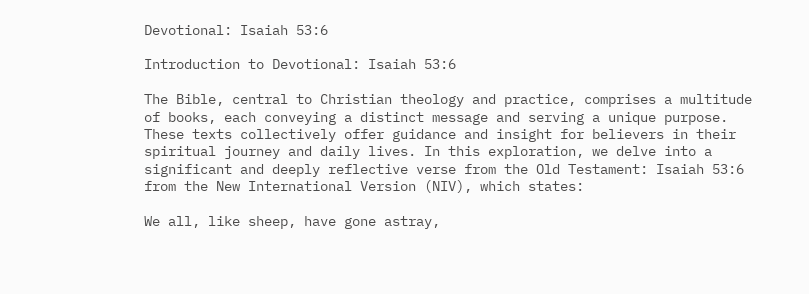Devotional: Isaiah 53:6

Introduction to Devotional: Isaiah 53:6

The Bible, central to Christian theology and practice, comprises a multitude of books, each conveying a distinct message and serving a unique purpose. These texts collectively offer guidance and insight for believers in their spiritual journey and daily lives. In this exploration, we delve into a significant and deeply reflective verse from the Old Testament: Isaiah 53:6 from the New International Version (NIV), which states:

We all, like sheep, have gone astray,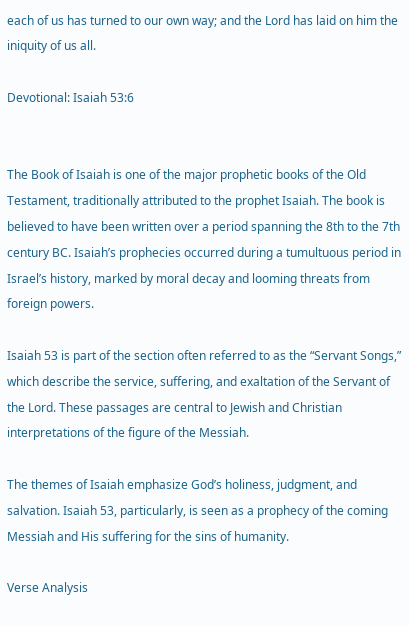each of us has turned to our own way; and the Lord has laid on him the iniquity of us all.

Devotional: Isaiah 53:6


The Book of Isaiah is one of the major prophetic books of the Old Testament, traditionally attributed to the prophet Isaiah. The book is believed to have been written over a period spanning the 8th to the 7th century BC. Isaiah’s prophecies occurred during a tumultuous period in Israel’s history, marked by moral decay and looming threats from foreign powers.

Isaiah 53 is part of the section often referred to as the “Servant Songs,” which describe the service, suffering, and exaltation of the Servant of the Lord. These passages are central to Jewish and Christian interpretations of the figure of the Messiah.

The themes of Isaiah emphasize God’s holiness, judgment, and salvation. Isaiah 53, particularly, is seen as a prophecy of the coming Messiah and His suffering for the sins of humanity.

Verse Analysis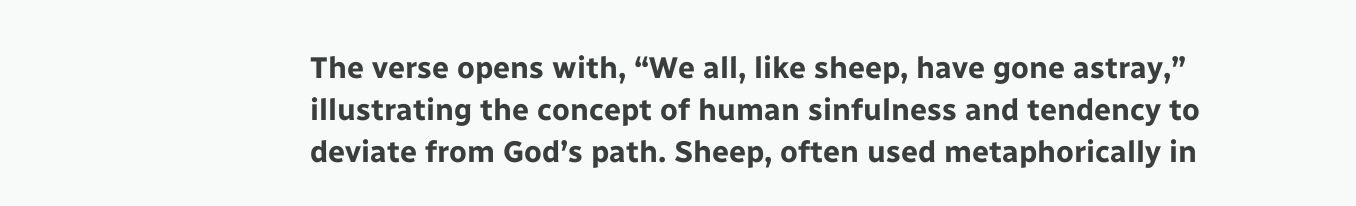The verse opens with, “We all, like sheep, have gone astray,” illustrating the concept of human sinfulness and tendency to deviate from God’s path. Sheep, often used metaphorically in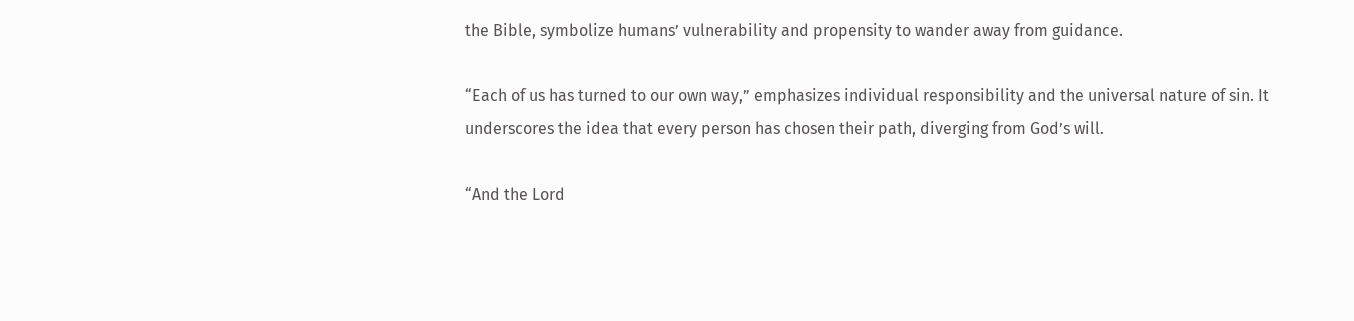the Bible, symbolize humans’ vulnerability and propensity to wander away from guidance.

“Each of us has turned to our own way,” emphasizes individual responsibility and the universal nature of sin. It underscores the idea that every person has chosen their path, diverging from God’s will.

“And the Lord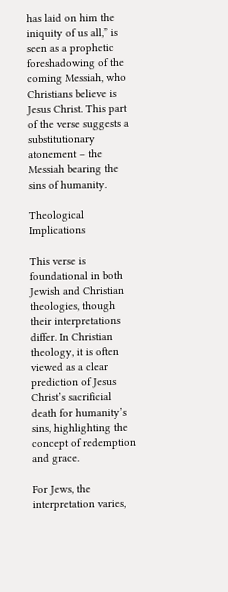has laid on him the iniquity of us all,” is seen as a prophetic foreshadowing of the coming Messiah, who Christians believe is Jesus Christ. This part of the verse suggests a substitutionary atonement – the Messiah bearing the sins of humanity.

Theological Implications

This verse is foundational in both Jewish and Christian theologies, though their interpretations differ. In Christian theology, it is often viewed as a clear prediction of Jesus Christ’s sacrificial death for humanity’s sins, highlighting the concept of redemption and grace.

For Jews, the interpretation varies,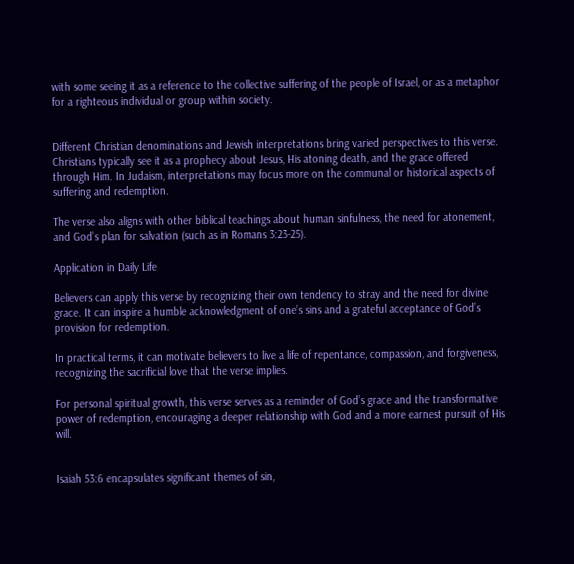with some seeing it as a reference to the collective suffering of the people of Israel, or as a metaphor for a righteous individual or group within society.


Different Christian denominations and Jewish interpretations bring varied perspectives to this verse. Christians typically see it as a prophecy about Jesus, His atoning death, and the grace offered through Him. In Judaism, interpretations may focus more on the communal or historical aspects of suffering and redemption.

The verse also aligns with other biblical teachings about human sinfulness, the need for atonement, and God’s plan for salvation (such as in Romans 3:23-25).

Application in Daily Life

Believers can apply this verse by recognizing their own tendency to stray and the need for divine grace. It can inspire a humble acknowledgment of one’s sins and a grateful acceptance of God’s provision for redemption.

In practical terms, it can motivate believers to live a life of repentance, compassion, and forgiveness, recognizing the sacrificial love that the verse implies.

For personal spiritual growth, this verse serves as a reminder of God’s grace and the transformative power of redemption, encouraging a deeper relationship with God and a more earnest pursuit of His will.


Isaiah 53:6 encapsulates significant themes of sin,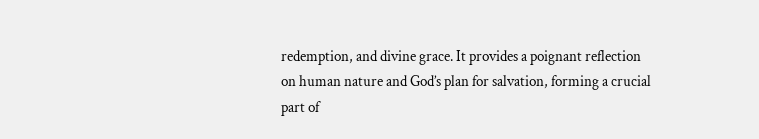redemption, and divine grace. It provides a poignant reflection on human nature and God’s plan for salvation, forming a crucial part of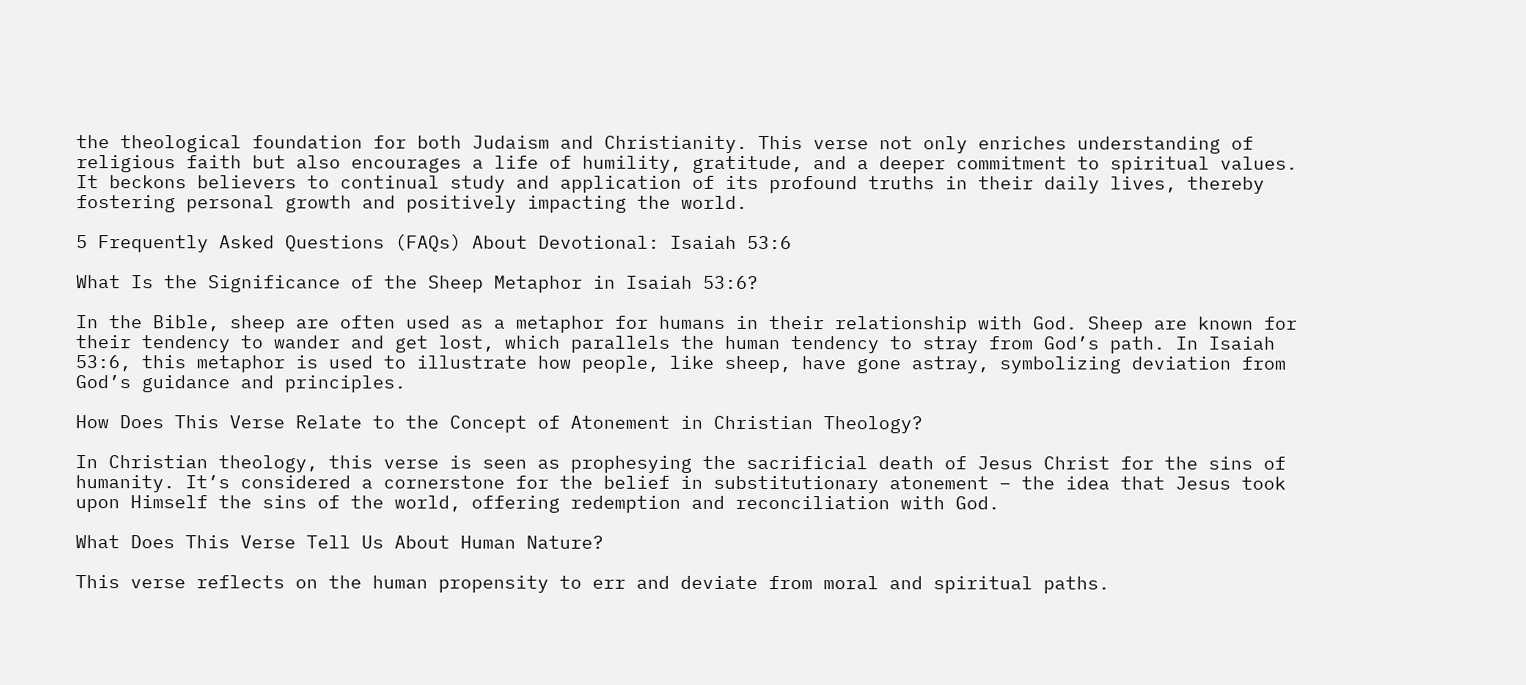the theological foundation for both Judaism and Christianity. This verse not only enriches understanding of religious faith but also encourages a life of humility, gratitude, and a deeper commitment to spiritual values. It beckons believers to continual study and application of its profound truths in their daily lives, thereby fostering personal growth and positively impacting the world.

5 Frequently Asked Questions (FAQs) About Devotional: Isaiah 53:6

What Is the Significance of the Sheep Metaphor in Isaiah 53:6?

In the Bible, sheep are often used as a metaphor for humans in their relationship with God. Sheep are known for their tendency to wander and get lost, which parallels the human tendency to stray from God’s path. In Isaiah 53:6, this metaphor is used to illustrate how people, like sheep, have gone astray, symbolizing deviation from God’s guidance and principles.

How Does This Verse Relate to the Concept of Atonement in Christian Theology?

In Christian theology, this verse is seen as prophesying the sacrificial death of Jesus Christ for the sins of humanity. It’s considered a cornerstone for the belief in substitutionary atonement – the idea that Jesus took upon Himself the sins of the world, offering redemption and reconciliation with God.

What Does This Verse Tell Us About Human Nature?

This verse reflects on the human propensity to err and deviate from moral and spiritual paths.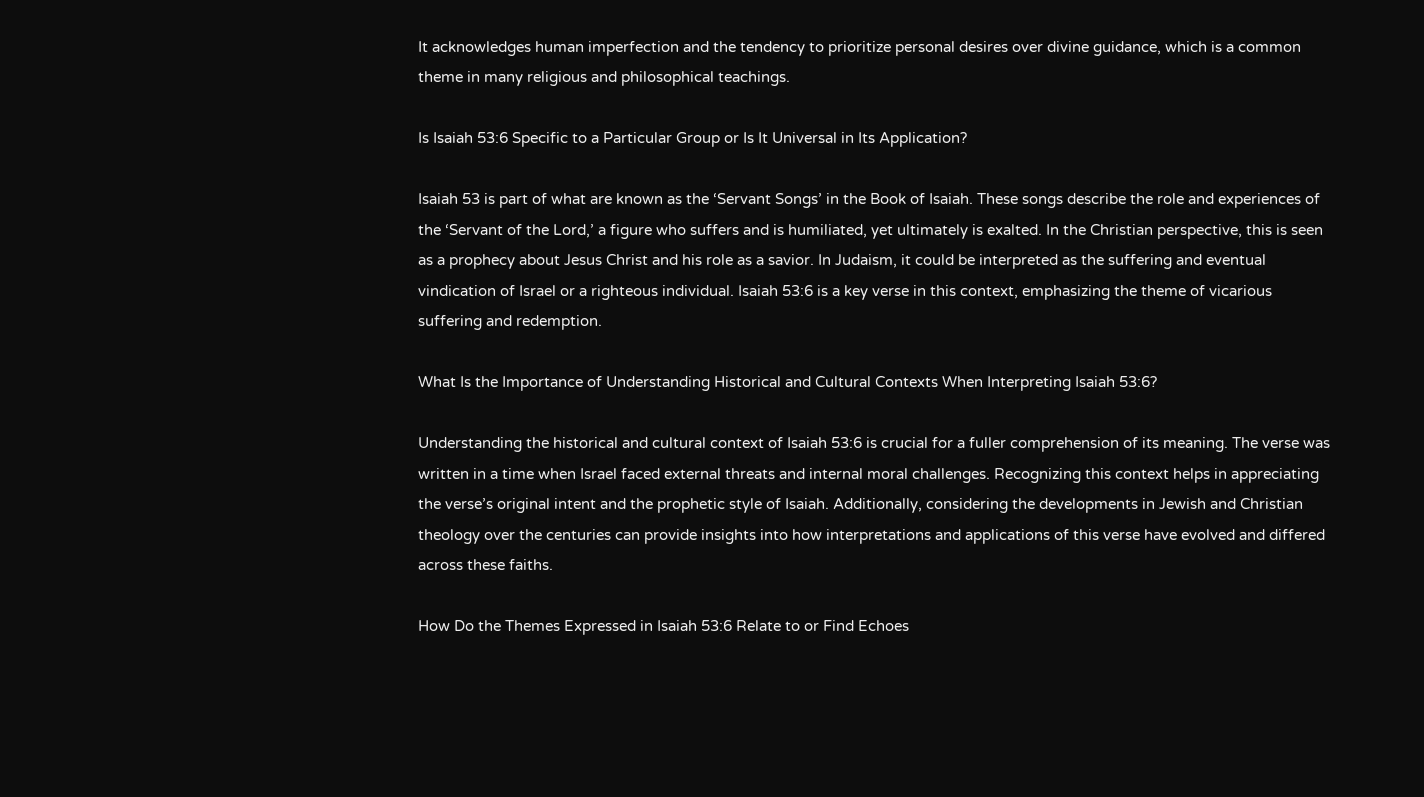It acknowledges human imperfection and the tendency to prioritize personal desires over divine guidance, which is a common theme in many religious and philosophical teachings.

Is Isaiah 53:6 Specific to a Particular Group or Is It Universal in Its Application?

Isaiah 53 is part of what are known as the ‘Servant Songs’ in the Book of Isaiah. These songs describe the role and experiences of the ‘Servant of the Lord,’ a figure who suffers and is humiliated, yet ultimately is exalted. In the Christian perspective, this is seen as a prophecy about Jesus Christ and his role as a savior. In Judaism, it could be interpreted as the suffering and eventual vindication of Israel or a righteous individual. Isaiah 53:6 is a key verse in this context, emphasizing the theme of vicarious suffering and redemption.

What Is the Importance of Understanding Historical and Cultural Contexts When Interpreting Isaiah 53:6?

Understanding the historical and cultural context of Isaiah 53:6 is crucial for a fuller comprehension of its meaning. The verse was written in a time when Israel faced external threats and internal moral challenges. Recognizing this context helps in appreciating the verse’s original intent and the prophetic style of Isaiah. Additionally, considering the developments in Jewish and Christian theology over the centuries can provide insights into how interpretations and applications of this verse have evolved and differed across these faiths.

How Do the Themes Expressed in Isaiah 53:6 Relate to or Find Echoes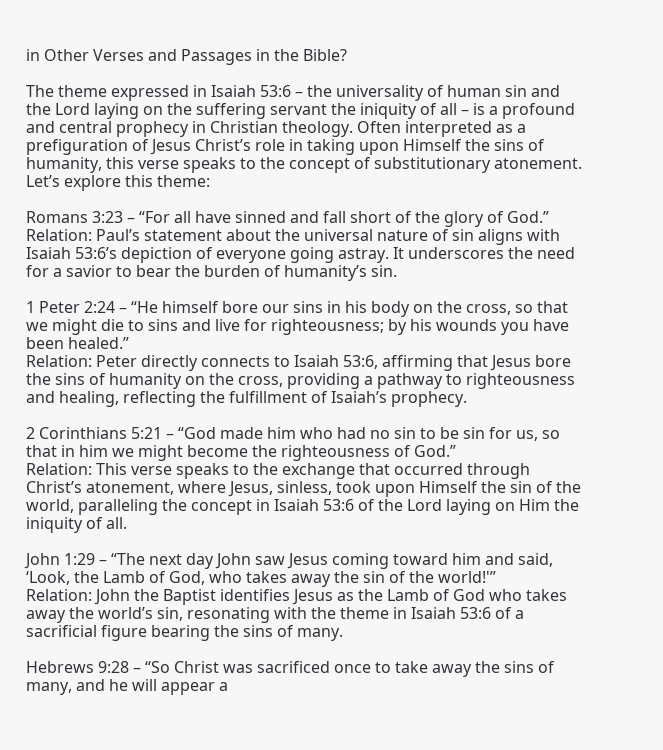in Other Verses and Passages in the Bible?

The theme expressed in Isaiah 53:6 – the universality of human sin and the Lord laying on the suffering servant the iniquity of all – is a profound and central prophecy in Christian theology. Often interpreted as a prefiguration of Jesus Christ’s role in taking upon Himself the sins of humanity, this verse speaks to the concept of substitutionary atonement. Let’s explore this theme:

Romans 3:23 – “For all have sinned and fall short of the glory of God.”
Relation: Paul’s statement about the universal nature of sin aligns with Isaiah 53:6’s depiction of everyone going astray. It underscores the need for a savior to bear the burden of humanity’s sin.

1 Peter 2:24 – “He himself bore our sins in his body on the cross, so that we might die to sins and live for righteousness; by his wounds you have been healed.”
Relation: Peter directly connects to Isaiah 53:6, affirming that Jesus bore the sins of humanity on the cross, providing a pathway to righteousness and healing, reflecting the fulfillment of Isaiah’s prophecy.

2 Corinthians 5:21 – “God made him who had no sin to be sin for us, so that in him we might become the righteousness of God.”
Relation: This verse speaks to the exchange that occurred through Christ’s atonement, where Jesus, sinless, took upon Himself the sin of the world, paralleling the concept in Isaiah 53:6 of the Lord laying on Him the iniquity of all.

John 1:29 – “The next day John saw Jesus coming toward him and said, ‘Look, the Lamb of God, who takes away the sin of the world!'”
Relation: John the Baptist identifies Jesus as the Lamb of God who takes away the world’s sin, resonating with the theme in Isaiah 53:6 of a sacrificial figure bearing the sins of many.

Hebrews 9:28 – “So Christ was sacrificed once to take away the sins of many, and he will appear a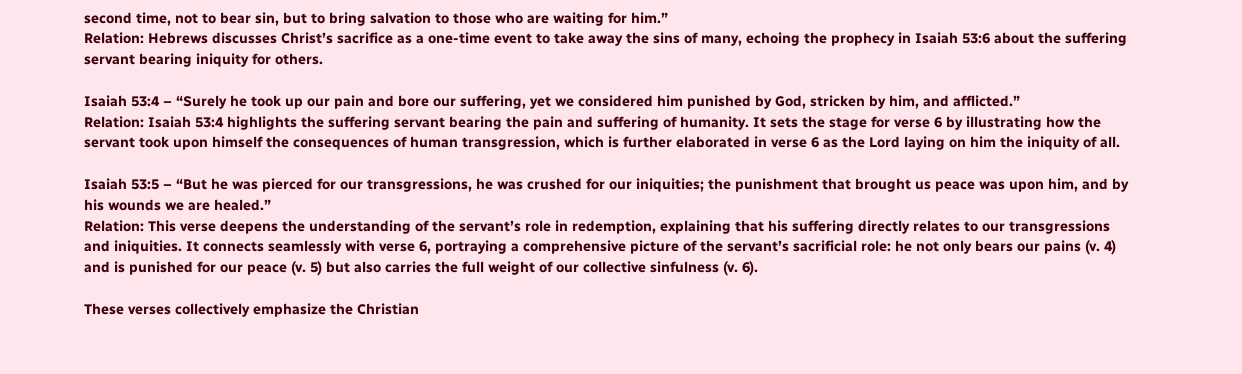second time, not to bear sin, but to bring salvation to those who are waiting for him.”
Relation: Hebrews discusses Christ’s sacrifice as a one-time event to take away the sins of many, echoing the prophecy in Isaiah 53:6 about the suffering servant bearing iniquity for others.

Isaiah 53:4 – “Surely he took up our pain and bore our suffering, yet we considered him punished by God, stricken by him, and afflicted.”
Relation: Isaiah 53:4 highlights the suffering servant bearing the pain and suffering of humanity. It sets the stage for verse 6 by illustrating how the servant took upon himself the consequences of human transgression, which is further elaborated in verse 6 as the Lord laying on him the iniquity of all.

Isaiah 53:5 – “But he was pierced for our transgressions, he was crushed for our iniquities; the punishment that brought us peace was upon him, and by his wounds we are healed.”
Relation: This verse deepens the understanding of the servant’s role in redemption, explaining that his suffering directly relates to our transgressions and iniquities. It connects seamlessly with verse 6, portraying a comprehensive picture of the servant’s sacrificial role: he not only bears our pains (v. 4) and is punished for our peace (v. 5) but also carries the full weight of our collective sinfulness (v. 6).

These verses collectively emphasize the Christian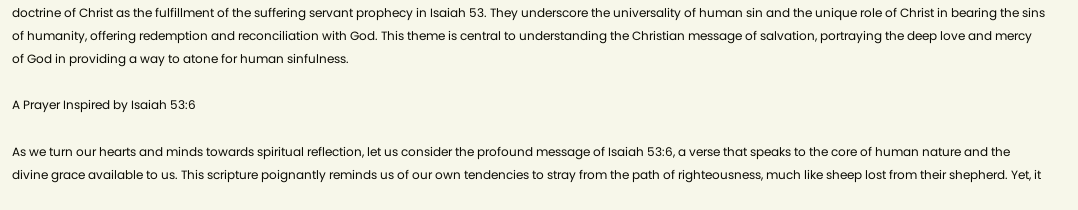doctrine of Christ as the fulfillment of the suffering servant prophecy in Isaiah 53. They underscore the universality of human sin and the unique role of Christ in bearing the sins of humanity, offering redemption and reconciliation with God. This theme is central to understanding the Christian message of salvation, portraying the deep love and mercy of God in providing a way to atone for human sinfulness.

A Prayer Inspired by Isaiah 53:6

As we turn our hearts and minds towards spiritual reflection, let us consider the profound message of Isaiah 53:6, a verse that speaks to the core of human nature and the divine grace available to us. This scripture poignantly reminds us of our own tendencies to stray from the path of righteousness, much like sheep lost from their shepherd. Yet, it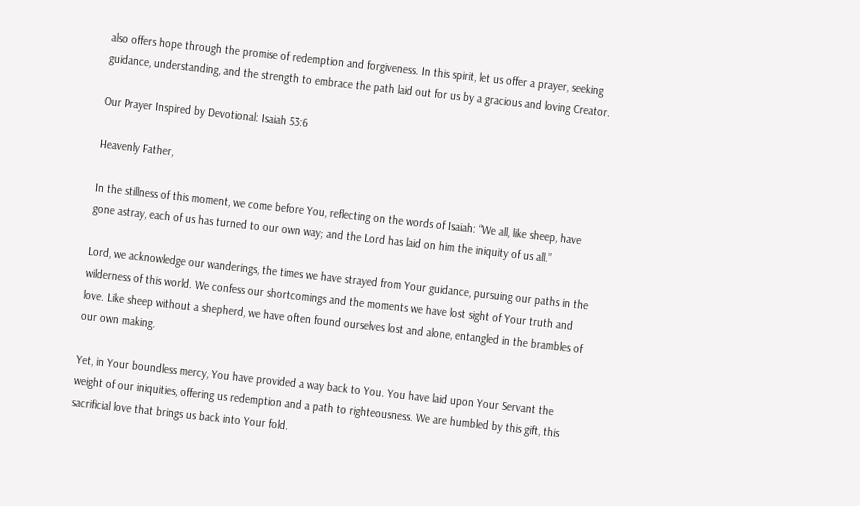also offers hope through the promise of redemption and forgiveness. In this spirit, let us offer a prayer, seeking guidance, understanding, and the strength to embrace the path laid out for us by a gracious and loving Creator.

Our Prayer Inspired by Devotional: Isaiah 53:6

Heavenly Father,

In the stillness of this moment, we come before You, reflecting on the words of Isaiah: “We all, like sheep, have gone astray, each of us has turned to our own way; and the Lord has laid on him the iniquity of us all.”

Lord, we acknowledge our wanderings, the times we have strayed from Your guidance, pursuing our paths in the wilderness of this world. We confess our shortcomings and the moments we have lost sight of Your truth and love. Like sheep without a shepherd, we have often found ourselves lost and alone, entangled in the brambles of our own making.

Yet, in Your boundless mercy, You have provided a way back to You. You have laid upon Your Servant the weight of our iniquities, offering us redemption and a path to righteousness. We are humbled by this gift, this sacrificial love that brings us back into Your fold.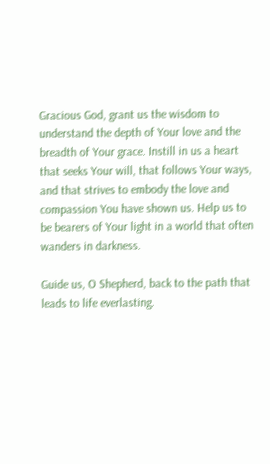Gracious God, grant us the wisdom to understand the depth of Your love and the breadth of Your grace. Instill in us a heart that seeks Your will, that follows Your ways, and that strives to embody the love and compassion You have shown us. Help us to be bearers of Your light in a world that often wanders in darkness.

Guide us, O Shepherd, back to the path that leads to life everlasting.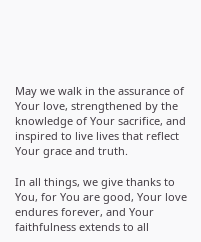May we walk in the assurance of Your love, strengthened by the knowledge of Your sacrifice, and inspired to live lives that reflect Your grace and truth.

In all things, we give thanks to You, for You are good, Your love endures forever, and Your faithfulness extends to all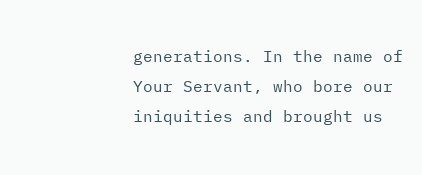generations. In the name of Your Servant, who bore our iniquities and brought us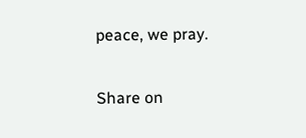peace, we pray.


Share on